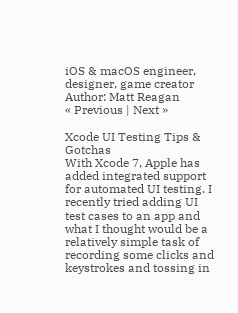iOS & macOS engineer,
designer, game creator
Author: Matt Reagan
« Previous | Next »

Xcode UI Testing Tips & Gotchas
With Xcode 7, Apple has added integrated support for automated UI testing. I recently tried adding UI test cases to an app and what I thought would be a relatively simple task of recording some clicks and keystrokes and tossing in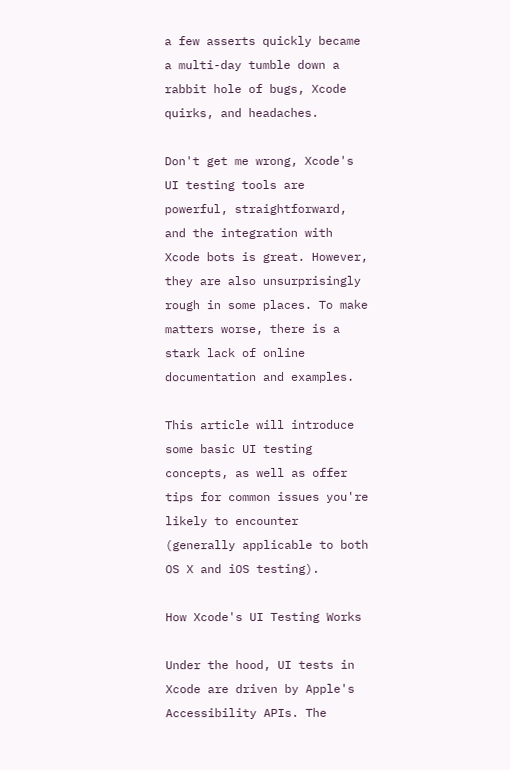a few asserts quickly became a multi-day tumble down a rabbit hole of bugs, Xcode quirks, and headaches.

Don't get me wrong, Xcode's UI testing tools are powerful, straightforward, and the integration with Xcode bots is great. However, they are also unsurprisingly rough in some places. To make matters worse, there is a stark lack of online documentation and examples.

This article will introduce some basic UI testing concepts, as well as offer tips for common issues you're likely to encounter (generally applicable to both OS X and iOS testing).

How Xcode's UI Testing Works

Under the hood, UI tests in Xcode are driven by Apple's Accessibility APIs. The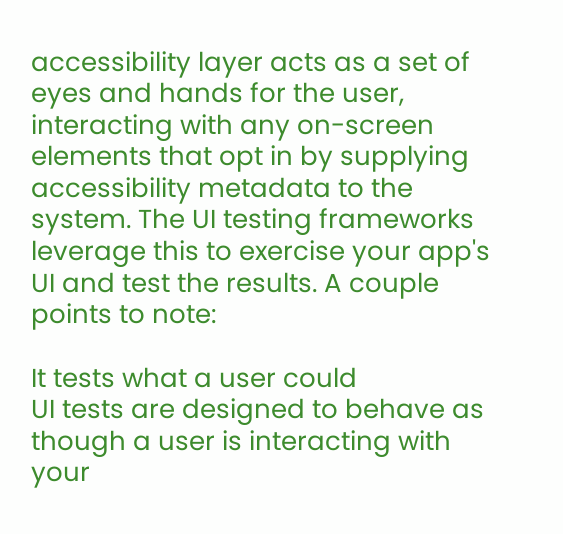accessibility layer acts as a set of eyes and hands for the user, interacting with any on-screen elements that opt in by supplying accessibility metadata to the system. The UI testing frameworks leverage this to exercise your app's UI and test the results. A couple points to note:

It tests what a user could
UI tests are designed to behave as though a user is interacting with your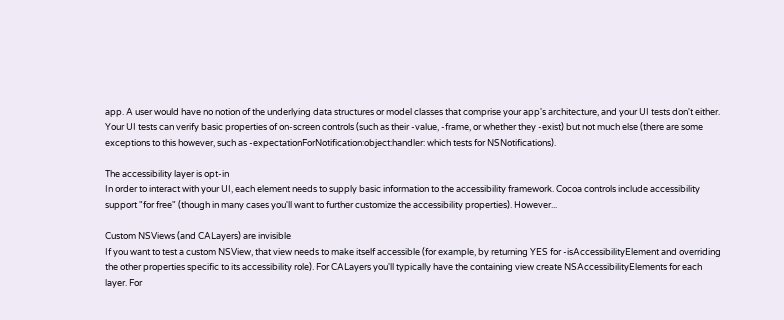app. A user would have no notion of the underlying data structures or model classes that comprise your app's architecture, and your UI tests don't either. Your UI tests can verify basic properties of on-screen controls (such as their -value, -frame, or whether they -exist) but not much else (there are some exceptions to this however, such as -expectationForNotification:object:handler: which tests for NSNotifications).

The accessibility layer is opt-in
In order to interact with your UI, each element needs to supply basic information to the accessibility framework. Cocoa controls include accessibility support "for free" (though in many cases you'll want to further customize the accessibility properties). However...

Custom NSViews (and CALayers) are invisible
If you want to test a custom NSView, that view needs to make itself accessible (for example, by returning YES for -isAccessibilityElement and overriding the other properties specific to its accessibility role). For CALayers you'll typically have the containing view create NSAccessibilityElements for each layer. For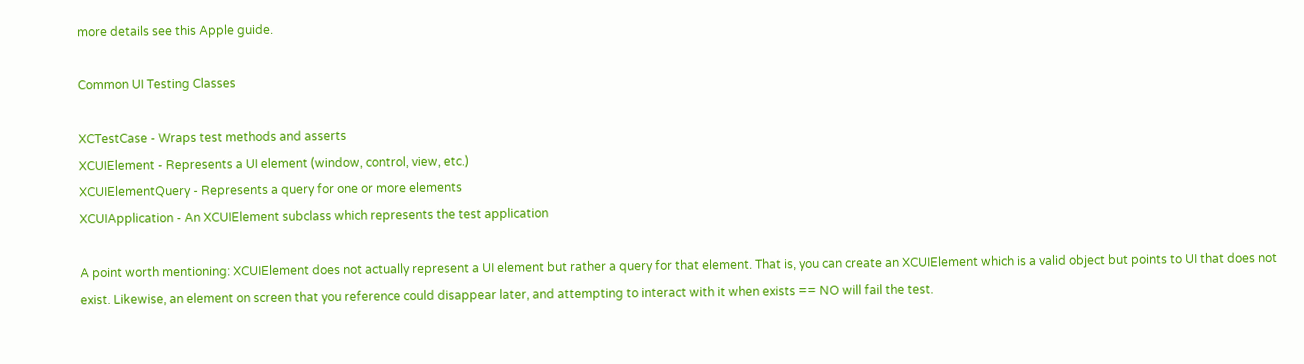more details see this Apple guide.

Common UI Testing Classes

XCTestCase - Wraps test methods and asserts
XCUIElement - Represents a UI element (window, control, view, etc.)
XCUIElementQuery - Represents a query for one or more elements
XCUIApplication - An XCUIElement subclass which represents the test application

A point worth mentioning: XCUIElement does not actually represent a UI element but rather a query for that element. That is, you can create an XCUIElement which is a valid object but points to UI that does not exist. Likewise, an element on screen that you reference could disappear later, and attempting to interact with it when exists == NO will fail the test.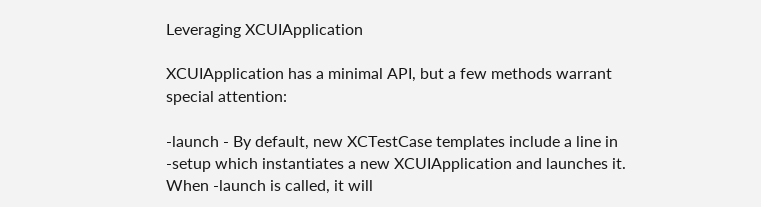Leveraging XCUIApplication

XCUIApplication has a minimal API, but a few methods warrant special attention:

-launch - By default, new XCTestCase templates include a line in -setup which instantiates a new XCUIApplication and launches it. When -launch is called, it will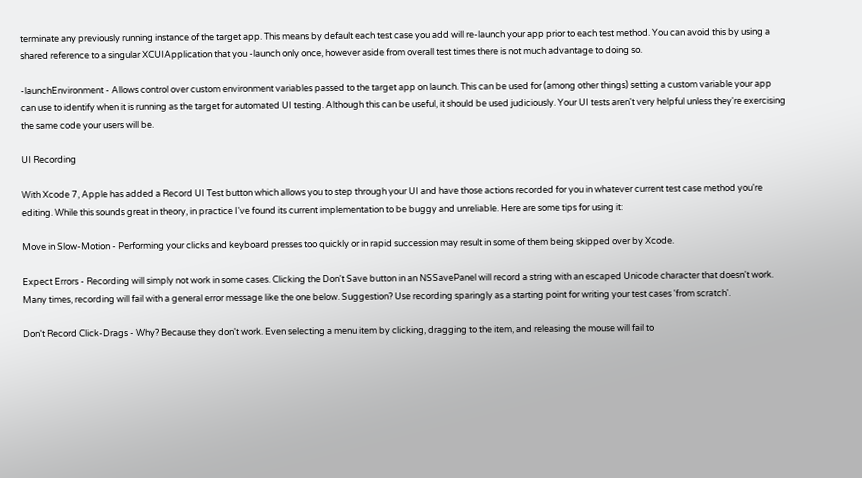terminate any previously running instance of the target app. This means by default each test case you add will re-launch your app prior to each test method. You can avoid this by using a shared reference to a singular XCUIApplication that you -launch only once, however aside from overall test times there is not much advantage to doing so.

-launchEnvironment - Allows control over custom environment variables passed to the target app on launch. This can be used for (among other things) setting a custom variable your app can use to identify when it is running as the target for automated UI testing. Although this can be useful, it should be used judiciously. Your UI tests aren't very helpful unless they're exercising the same code your users will be.

UI Recording

With Xcode 7, Apple has added a Record UI Test button which allows you to step through your UI and have those actions recorded for you in whatever current test case method you're editing. While this sounds great in theory, in practice I've found its current implementation to be buggy and unreliable. Here are some tips for using it:

Move in Slow-Motion - Performing your clicks and keyboard presses too quickly or in rapid succession may result in some of them being skipped over by Xcode.

Expect Errors - Recording will simply not work in some cases. Clicking the Don't Save button in an NSSavePanel will record a string with an escaped Unicode character that doesn't work. Many times, recording will fail with a general error message like the one below. Suggestion? Use recording sparingly as a starting point for writing your test cases 'from scratch'.

Don't Record Click-Drags - Why? Because they don't work. Even selecting a menu item by clicking, dragging to the item, and releasing the mouse will fail to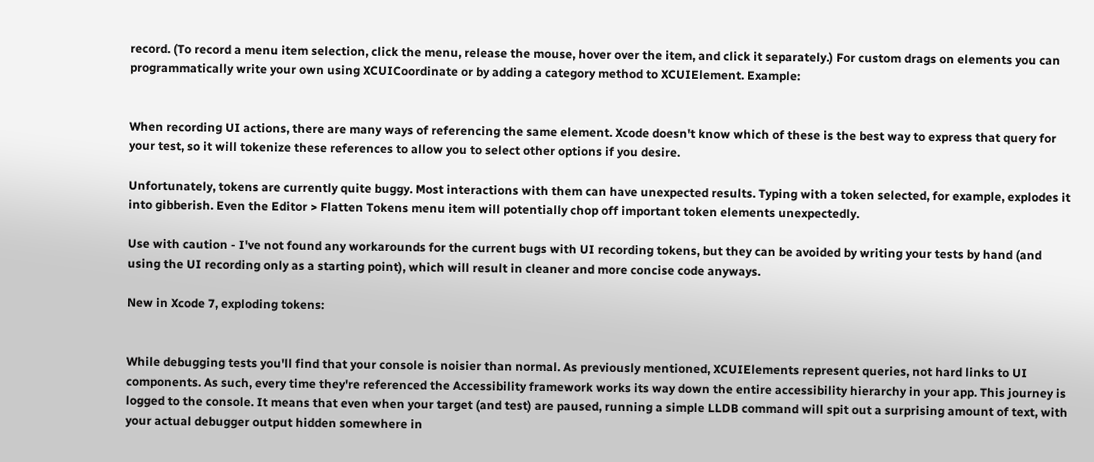record. (To record a menu item selection, click the menu, release the mouse, hover over the item, and click it separately.) For custom drags on elements you can programmatically write your own using XCUICoordinate or by adding a category method to XCUIElement. Example:


When recording UI actions, there are many ways of referencing the same element. Xcode doesn't know which of these is the best way to express that query for your test, so it will tokenize these references to allow you to select other options if you desire.

Unfortunately, tokens are currently quite buggy. Most interactions with them can have unexpected results. Typing with a token selected, for example, explodes it into gibberish. Even the Editor > Flatten Tokens menu item will potentially chop off important token elements unexpectedly.

Use with caution - I've not found any workarounds for the current bugs with UI recording tokens, but they can be avoided by writing your tests by hand (and using the UI recording only as a starting point), which will result in cleaner and more concise code anyways.

New in Xcode 7, exploding tokens:


While debugging tests you'll find that your console is noisier than normal. As previously mentioned, XCUIElements represent queries, not hard links to UI components. As such, every time they're referenced the Accessibility framework works its way down the entire accessibility hierarchy in your app. This journey is logged to the console. It means that even when your target (and test) are paused, running a simple LLDB command will spit out a surprising amount of text, with your actual debugger output hidden somewhere in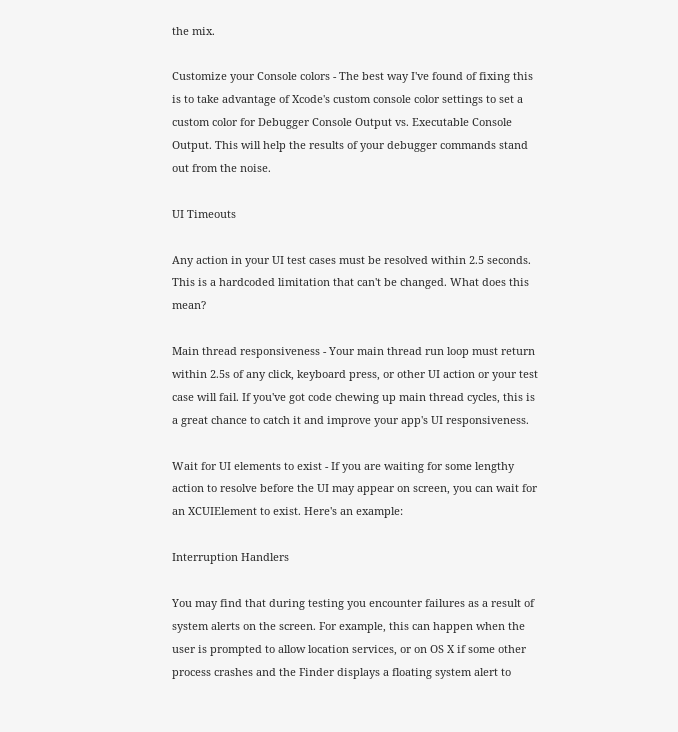the mix.

Customize your Console colors - The best way I've found of fixing this is to take advantage of Xcode's custom console color settings to set a custom color for Debugger Console Output vs. Executable Console Output. This will help the results of your debugger commands stand out from the noise.

UI Timeouts

Any action in your UI test cases must be resolved within 2.5 seconds. This is a hardcoded limitation that can't be changed. What does this mean?

Main thread responsiveness - Your main thread run loop must return within 2.5s of any click, keyboard press, or other UI action or your test case will fail. If you've got code chewing up main thread cycles, this is a great chance to catch it and improve your app's UI responsiveness.

Wait for UI elements to exist - If you are waiting for some lengthy action to resolve before the UI may appear on screen, you can wait for an XCUIElement to exist. Here's an example:

Interruption Handlers

You may find that during testing you encounter failures as a result of system alerts on the screen. For example, this can happen when the user is prompted to allow location services, or on OS X if some other process crashes and the Finder displays a floating system alert to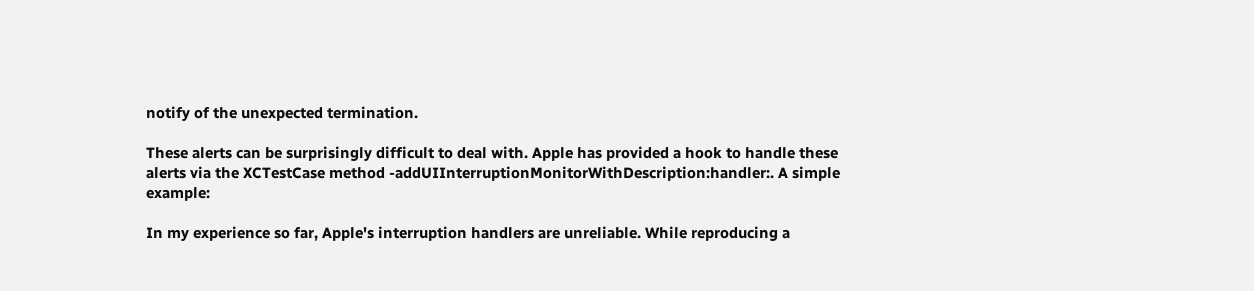notify of the unexpected termination.

These alerts can be surprisingly difficult to deal with. Apple has provided a hook to handle these alerts via the XCTestCase method -addUIInterruptionMonitorWithDescription:handler:. A simple example:

In my experience so far, Apple's interruption handlers are unreliable. While reproducing a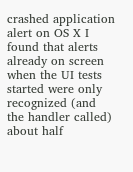crashed application alert on OS X I found that alerts already on screen when the UI tests started were only recognized (and the handler called) about half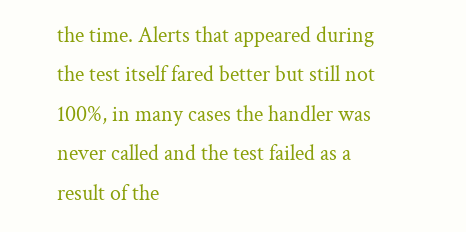the time. Alerts that appeared during the test itself fared better but still not 100%, in many cases the handler was never called and the test failed as a result of the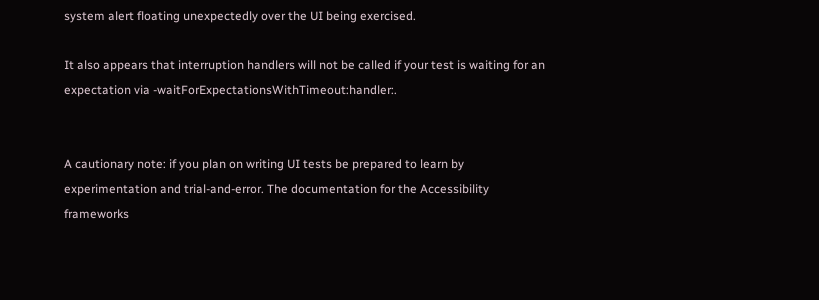system alert floating unexpectedly over the UI being exercised.

It also appears that interruption handlers will not be called if your test is waiting for an expectation via -waitForExpectationsWithTimeout:handler:.


A cautionary note: if you plan on writing UI tests be prepared to learn by experimentation and trial-and-error. The documentation for the Accessibility frameworks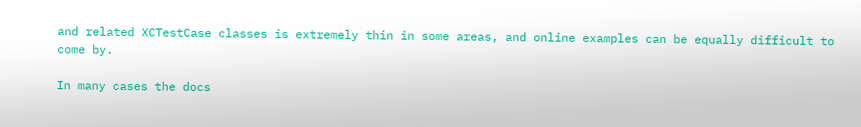and related XCTestCase classes is extremely thin in some areas, and online examples can be equally difficult to come by.

In many cases the docs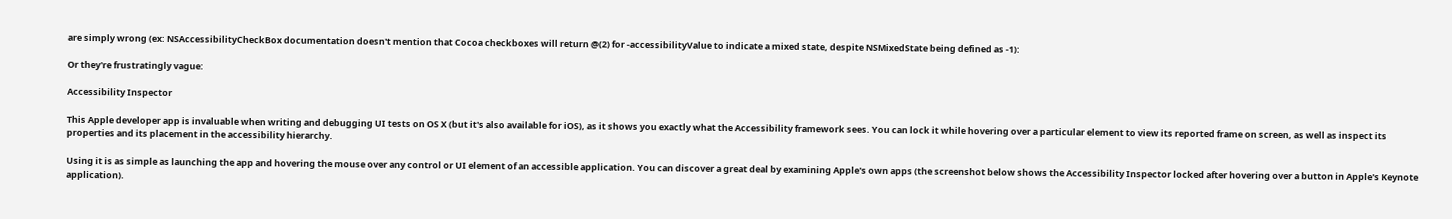are simply wrong (ex: NSAccessibilityCheckBox documentation doesn't mention that Cocoa checkboxes will return @(2) for -accessibilityValue to indicate a mixed state, despite NSMixedState being defined as -1):

Or they're frustratingly vague:

Accessibility Inspector

This Apple developer app is invaluable when writing and debugging UI tests on OS X (but it's also available for iOS), as it shows you exactly what the Accessibility framework sees. You can lock it while hovering over a particular element to view its reported frame on screen, as well as inspect its properties and its placement in the accessibility hierarchy.

Using it is as simple as launching the app and hovering the mouse over any control or UI element of an accessible application. You can discover a great deal by examining Apple's own apps (the screenshot below shows the Accessibility Inspector locked after hovering over a button in Apple's Keynote application).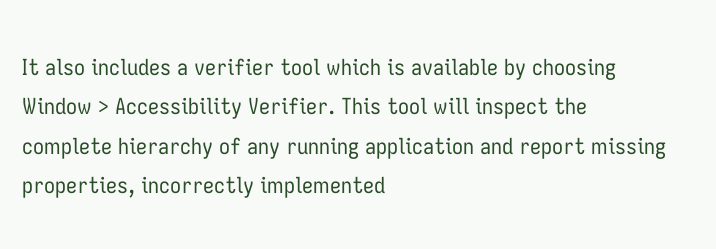It also includes a verifier tool which is available by choosing Window > Accessibility Verifier. This tool will inspect the complete hierarchy of any running application and report missing properties, incorrectly implemented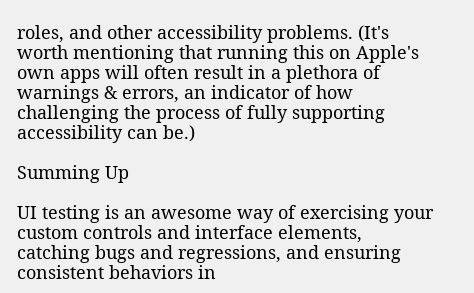roles, and other accessibility problems. (It's worth mentioning that running this on Apple's own apps will often result in a plethora of warnings & errors, an indicator of how challenging the process of fully supporting accessibility can be.)

Summing Up

UI testing is an awesome way of exercising your custom controls and interface elements, catching bugs and regressions, and ensuring consistent behaviors in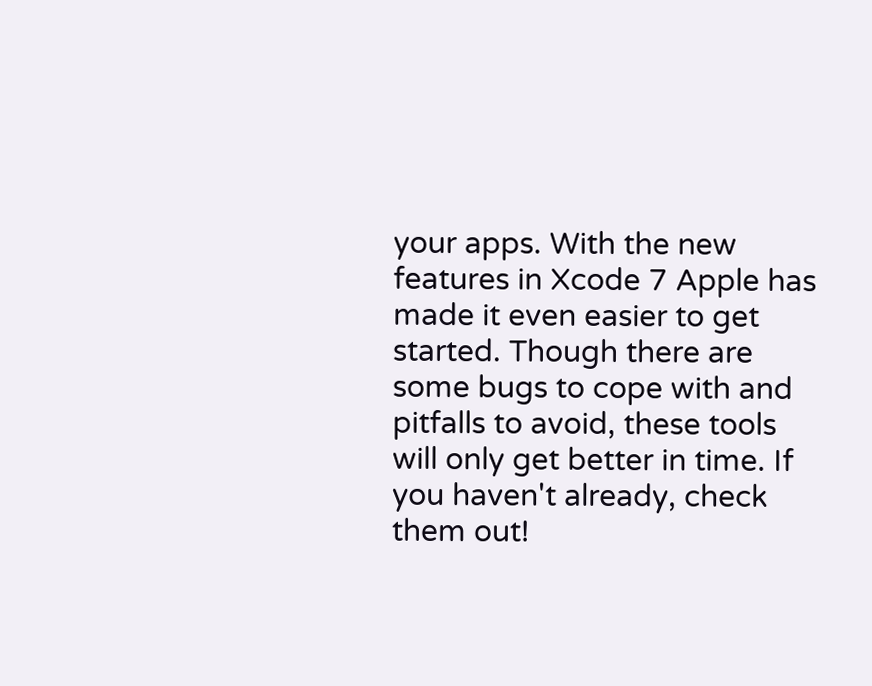your apps. With the new features in Xcode 7 Apple has made it even easier to get started. Though there are some bugs to cope with and pitfalls to avoid, these tools will only get better in time. If you haven't already, check them out!